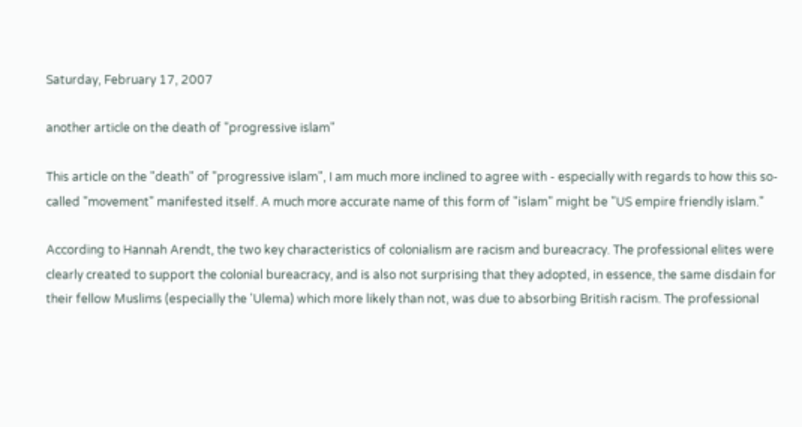Saturday, February 17, 2007

another article on the death of "progressive islam"

This article on the "death" of "progressive islam", I am much more inclined to agree with - especially with regards to how this so-called "movement" manifested itself. A much more accurate name of this form of "islam" might be "US empire friendly islam."

According to Hannah Arendt, the two key characteristics of colonialism are racism and bureacracy. The professional elites were clearly created to support the colonial bureacracy, and is also not surprising that they adopted, in essence, the same disdain for their fellow Muslims (especially the 'Ulema) which more likely than not, was due to absorbing British racism. The professional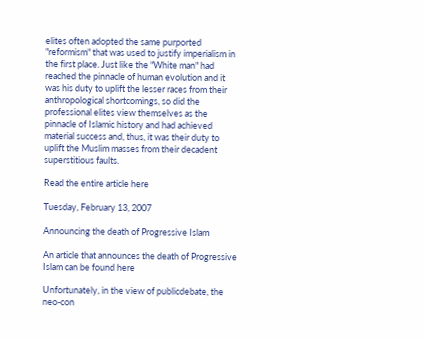elites often adopted the same purported "reformism" that was used to justify imperialism in the first place. Just like the "White man" had reached the pinnacle of human evolution and it was his duty to uplift the lesser races from their anthropological shortcomings, so did the professional elites view themselves as the pinnacle of Islamic history and had achieved material success and, thus, it was their duty to uplift the Muslim masses from their decadent superstitious faults.

Read the entire article here

Tuesday, February 13, 2007

Announcing the death of Progressive Islam

An article that announces the death of Progressive Islam can be found here

Unfortunately, in the view of publicdebate, the neo-con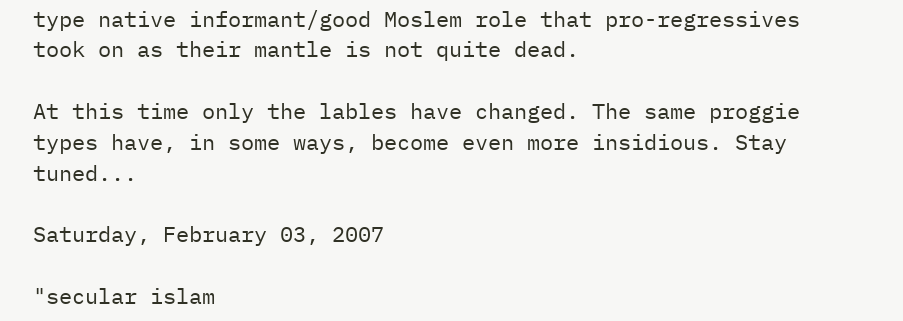type native informant/good Moslem role that pro-regressives took on as their mantle is not quite dead.

At this time only the lables have changed. The same proggie types have, in some ways, become even more insidious. Stay tuned...

Saturday, February 03, 2007

"secular islam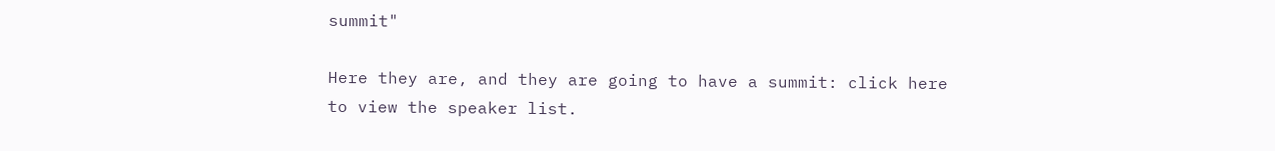summit"

Here they are, and they are going to have a summit: click here to view the speaker list.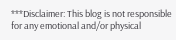***Disclaimer: This blog is not responsible for any emotional and/or physical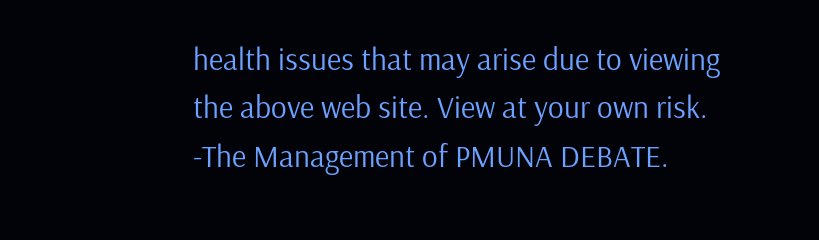health issues that may arise due to viewing the above web site. View at your own risk. -The Management of PMUNA DEBATE.